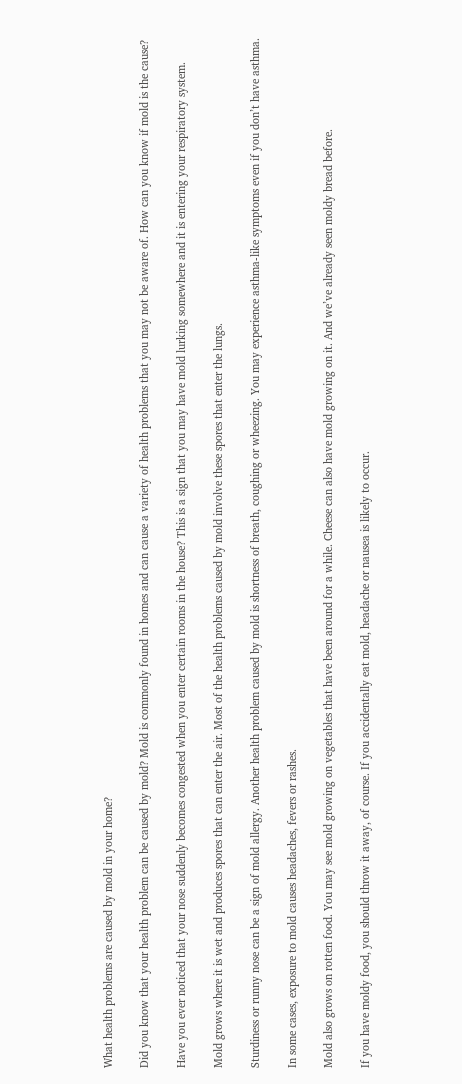What health problems are caused by mold in your home?

Did you know that your health problem can be caused by mold? Mold is commonly found in homes and can cause a variety of health problems that you may not be aware of. How can you know if mold is the cause?

Have you ever noticed that your nose suddenly becomes congested when you enter certain rooms in the house? This is a sign that you may have mold lurking somewhere and it is entering your respiratory system.

Mold grows where it is wet and produces spores that can enter the air. Most of the health problems caused by mold involve these spores that enter the lungs.

Sturdiness or runny nose can be a sign of mold allergy. Another health problem caused by mold is shortness of breath, coughing or wheezing. You may experience asthma-like symptoms even if you don’t have asthma.

In some cases, exposure to mold causes headaches, fevers or rashes.

Mold also grows on rotten food. You may see mold growing on vegetables that have been around for a while. Cheese can also have mold growing on it. And we’ve already seen moldy bread before.

If you have moldy food, you should throw it away, of course. If you accidentally eat mold, headache or nausea is likely to occur.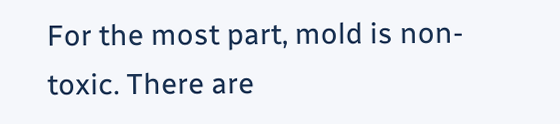For the most part, mold is non-toxic. There are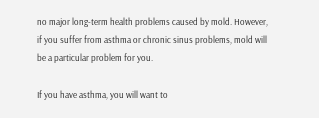no major long-term health problems caused by mold. However, if you suffer from asthma or chronic sinus problems, mold will be a particular problem for you.

If you have asthma, you will want to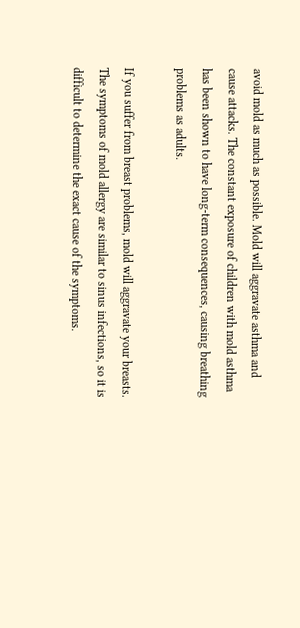avoid mold as much as possible. Mold will aggravate asthma and cause attacks. The constant exposure of children with mold asthma has been shown to have long-term consequences, causing breathing problems as adults.

If you suffer from breast problems, mold will aggravate your breasts. The symptoms of mold allergy are similar to sinus infections, so it is difficult to determine the exact cause of the symptoms.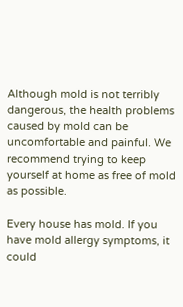Although mold is not terribly dangerous, the health problems caused by mold can be uncomfortable and painful. We recommend trying to keep yourself at home as free of mold as possible.

Every house has mold. If you have mold allergy symptoms, it could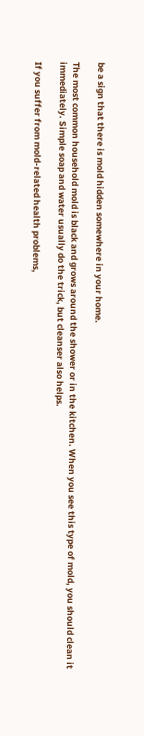be a sign that there is mold hidden somewhere in your home.

The most common household mold is black and grows around the shower or in the kitchen. When you see this type of mold, you should clean it immediately. Simple soap and water usually do the trick, but cleanser also helps.

If you suffer from mold-related health problems,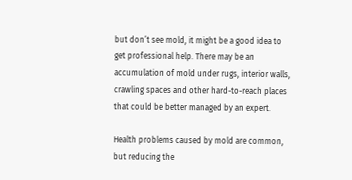but don’t see mold, it might be a good idea to get professional help. There may be an accumulation of mold under rugs, interior walls, crawling spaces and other hard-to-reach places that could be better managed by an expert.

Health problems caused by mold are common, but reducing the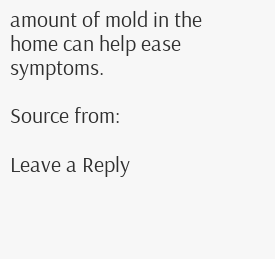amount of mold in the home can help ease symptoms.

Source from:

Leave a Reply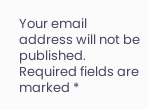Your email address will not be published. Required fields are marked *